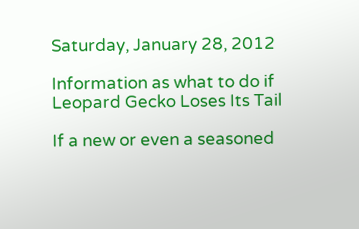Saturday, January 28, 2012

Information as what to do if Leopard Gecko Loses Its Tail

If a new or even a seasoned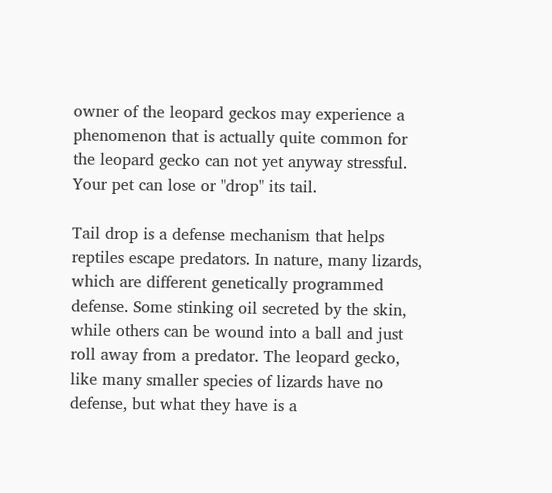owner of the leopard geckos may experience a phenomenon that is actually quite common for the leopard gecko can not yet anyway stressful. Your pet can lose or "drop" its tail.

Tail drop is a defense mechanism that helps reptiles escape predators. In nature, many lizards, which are different genetically programmed defense. Some stinking oil secreted by the skin, while others can be wound into a ball and just roll away from a predator. The leopard gecko, like many smaller species of lizards have no defense, but what they have is a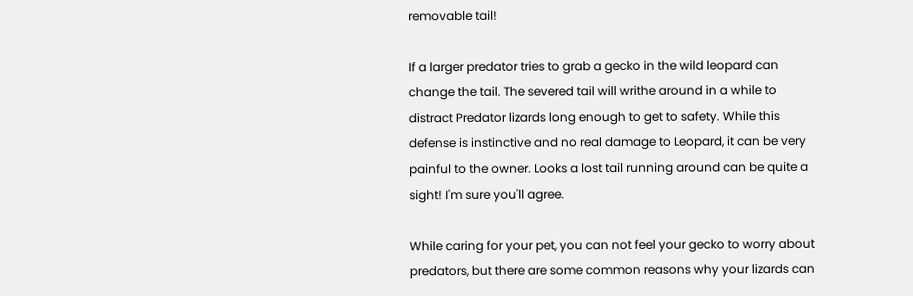removable tail!

If a larger predator tries to grab a gecko in the wild leopard can change the tail. The severed tail will writhe around in a while to distract Predator lizards long enough to get to safety. While this defense is instinctive and no real damage to Leopard, it can be very painful to the owner. Looks a lost tail running around can be quite a sight! I'm sure you'll agree.

While caring for your pet, you can not feel your gecko to worry about predators, but there are some common reasons why your lizards can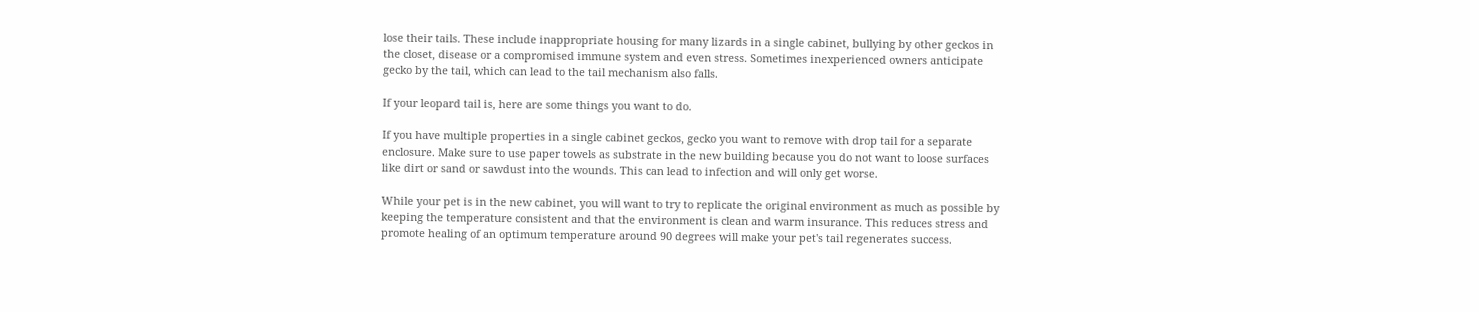lose their tails. These include inappropriate housing for many lizards in a single cabinet, bullying by other geckos in the closet, disease or a compromised immune system and even stress. Sometimes inexperienced owners anticipate gecko by the tail, which can lead to the tail mechanism also falls.

If your leopard tail is, here are some things you want to do.

If you have multiple properties in a single cabinet geckos, gecko you want to remove with drop tail for a separate enclosure. Make sure to use paper towels as substrate in the new building because you do not want to loose surfaces like dirt or sand or sawdust into the wounds. This can lead to infection and will only get worse.

While your pet is in the new cabinet, you will want to try to replicate the original environment as much as possible by keeping the temperature consistent and that the environment is clean and warm insurance. This reduces stress and promote healing of an optimum temperature around 90 degrees will make your pet's tail regenerates success.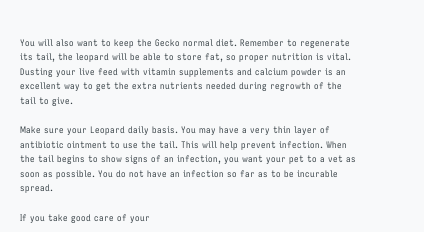You will also want to keep the Gecko normal diet. Remember to regenerate its tail, the leopard will be able to store fat, so proper nutrition is vital. Dusting your live feed with vitamin supplements and calcium powder is an excellent way to get the extra nutrients needed during regrowth of the tail to give.

Make sure your Leopard daily basis. You may have a very thin layer of antibiotic ointment to use the tail. This will help prevent infection. When the tail begins to show signs of an infection, you want your pet to a vet as soon as possible. You do not have an infection so far as to be incurable spread.

If you take good care of your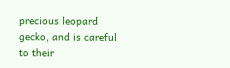precious leopard gecko, and is careful to their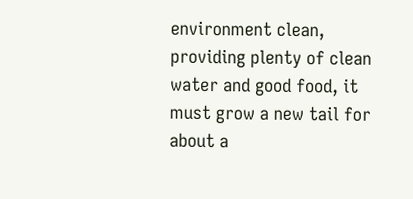environment clean, providing plenty of clean water and good food, it must grow a new tail for about a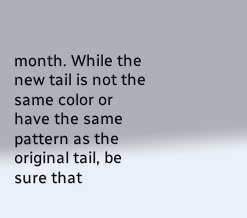month. While the new tail is not the same color or have the same pattern as the original tail, be sure that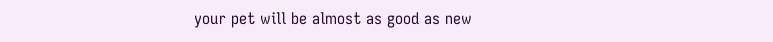your pet will be almost as good as new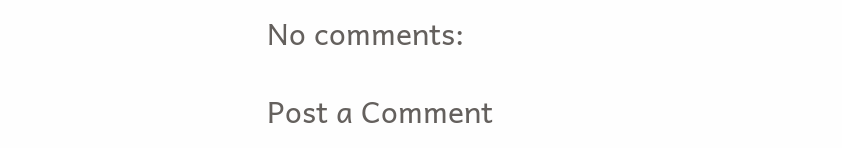No comments:

Post a Comment